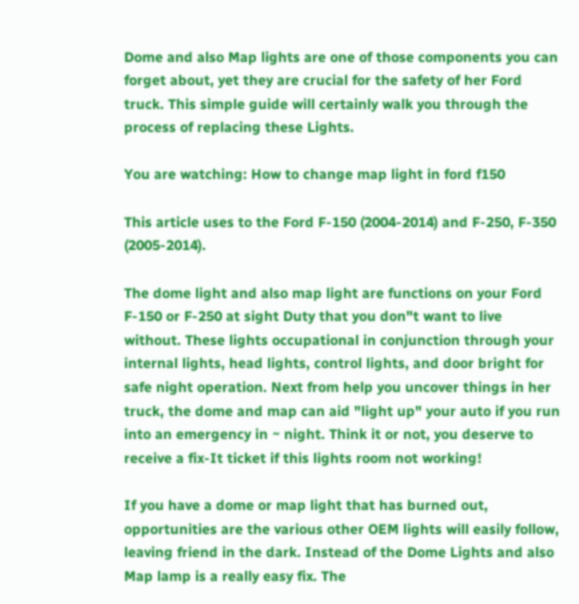Dome and also Map lights are one of those components you can forget about, yet they are crucial for the safety of her Ford truck. This simple guide will certainly walk you through the process of replacing these Lights.

You are watching: How to change map light in ford f150

This article uses to the Ford F-150 (2004-2014) and F-250, F-350 (2005-2014).

The dome light and also map light are functions on your Ford F-150 or F-250 at sight Duty that you don"t want to live without. These lights occupational in conjunction through your internal lights, head lights, control lights, and door bright for safe night operation. Next from help you uncover things in her truck, the dome and map can aid "light up" your auto if you run into an emergency in ~ night. Think it or not, you deserve to receive a fix-It ticket if this lights room not working!

If you have a dome or map light that has burned out, opportunities are the various other OEM lights will easily follow, leaving friend in the dark. Instead of the Dome Lights and also Map lamp is a really easy fix. The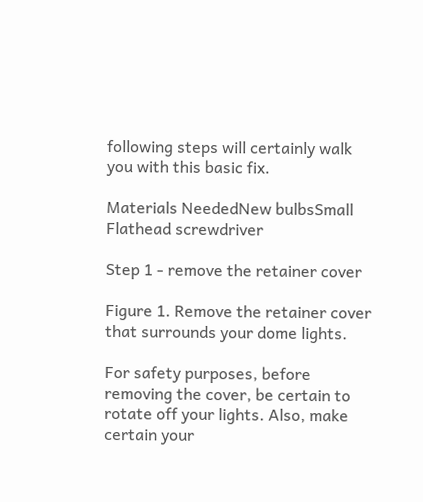following steps will certainly walk you with this basic fix.

Materials NeededNew bulbsSmall Flathead screwdriver

Step 1 - remove the retainer cover

Figure 1. Remove the retainer cover that surrounds your dome lights.

For safety purposes, before removing the cover, be certain to rotate off your lights. Also, make certain your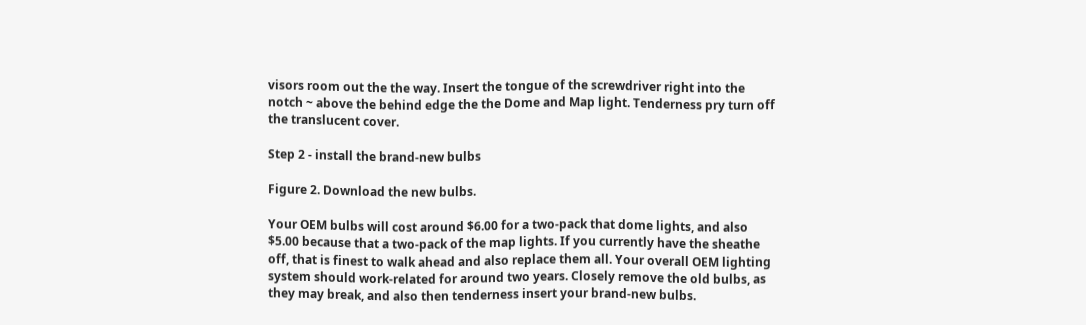visors room out the the way. Insert the tongue of the screwdriver right into the notch ~ above the behind edge the the Dome and Map light. Tenderness pry turn off the translucent cover.

Step 2 - install the brand-new bulbs

Figure 2. Download the new bulbs.

Your OEM bulbs will cost around $6.00 for a two-pack that dome lights, and also $5.00 because that a two-pack of the map lights. If you currently have the sheathe off, that is finest to walk ahead and also replace them all. Your overall OEM lighting system should work-related for around two years. Closely remove the old bulbs, as they may break, and also then tenderness insert your brand-new bulbs.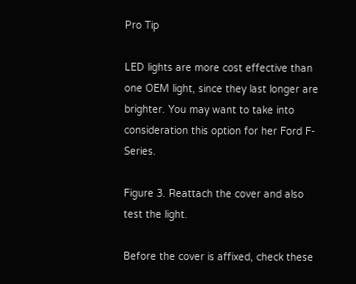Pro Tip

LED lights are more cost effective than one OEM light, since they last longer are brighter. You may want to take into consideration this option for her Ford F-Series.

Figure 3. Reattach the cover and also test the light.

Before the cover is affixed, check these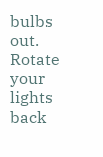bulbs out. Rotate your lights back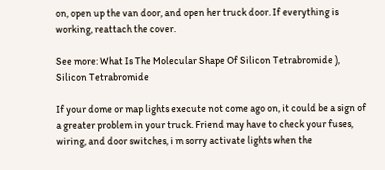on, open up the van door, and open her truck door. If everything is working, reattach the cover.

See more: What Is The Molecular Shape Of Silicon Tetrabromide ), Silicon Tetrabromide

If your dome or map lights execute not come ago on, it could be a sign of a greater problem in your truck. Friend may have to check your fuses, wiring, and door switches, i m sorry activate lights when the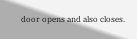door opens and also closes.